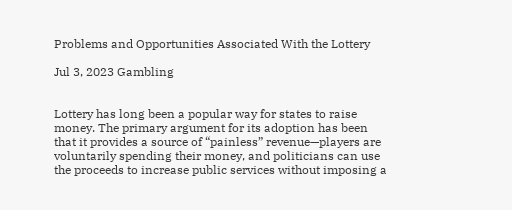Problems and Opportunities Associated With the Lottery

Jul 3, 2023 Gambling


Lottery has long been a popular way for states to raise money. The primary argument for its adoption has been that it provides a source of “painless” revenue—players are voluntarily spending their money, and politicians can use the proceeds to increase public services without imposing a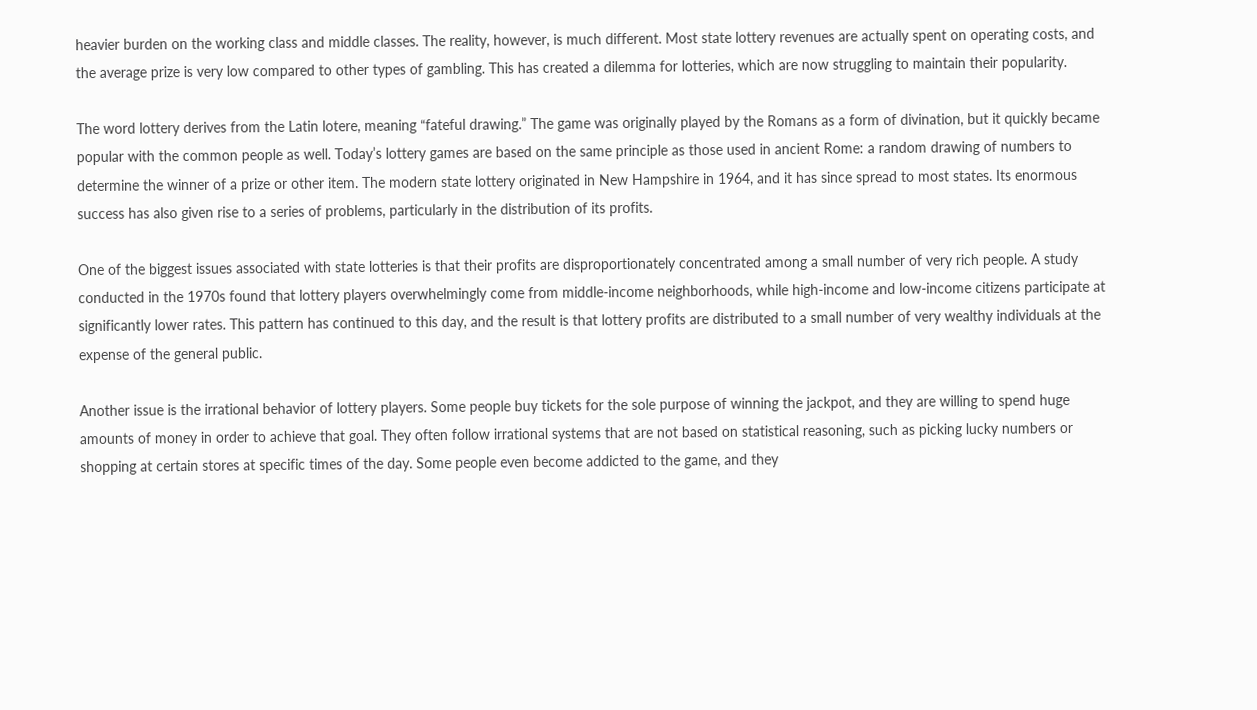heavier burden on the working class and middle classes. The reality, however, is much different. Most state lottery revenues are actually spent on operating costs, and the average prize is very low compared to other types of gambling. This has created a dilemma for lotteries, which are now struggling to maintain their popularity.

The word lottery derives from the Latin lotere, meaning “fateful drawing.” The game was originally played by the Romans as a form of divination, but it quickly became popular with the common people as well. Today’s lottery games are based on the same principle as those used in ancient Rome: a random drawing of numbers to determine the winner of a prize or other item. The modern state lottery originated in New Hampshire in 1964, and it has since spread to most states. Its enormous success has also given rise to a series of problems, particularly in the distribution of its profits.

One of the biggest issues associated with state lotteries is that their profits are disproportionately concentrated among a small number of very rich people. A study conducted in the 1970s found that lottery players overwhelmingly come from middle-income neighborhoods, while high-income and low-income citizens participate at significantly lower rates. This pattern has continued to this day, and the result is that lottery profits are distributed to a small number of very wealthy individuals at the expense of the general public.

Another issue is the irrational behavior of lottery players. Some people buy tickets for the sole purpose of winning the jackpot, and they are willing to spend huge amounts of money in order to achieve that goal. They often follow irrational systems that are not based on statistical reasoning, such as picking lucky numbers or shopping at certain stores at specific times of the day. Some people even become addicted to the game, and they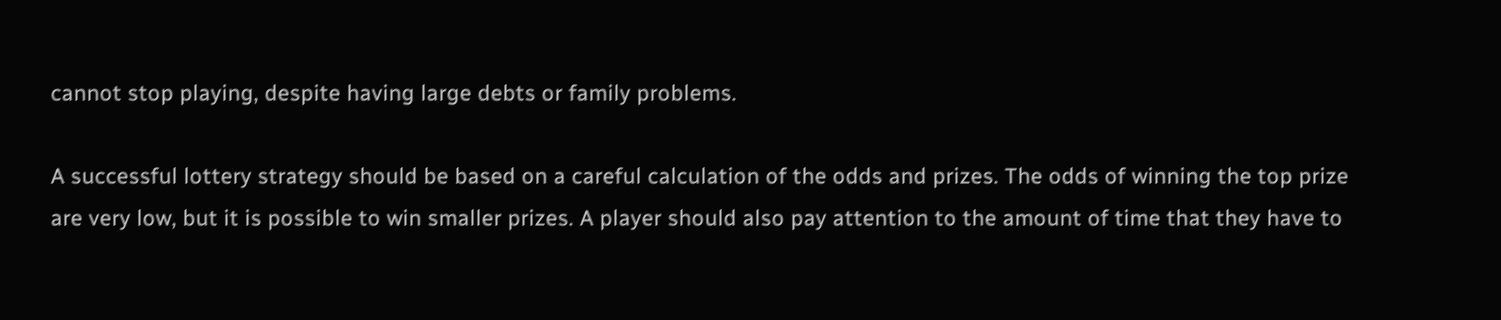cannot stop playing, despite having large debts or family problems.

A successful lottery strategy should be based on a careful calculation of the odds and prizes. The odds of winning the top prize are very low, but it is possible to win smaller prizes. A player should also pay attention to the amount of time that they have to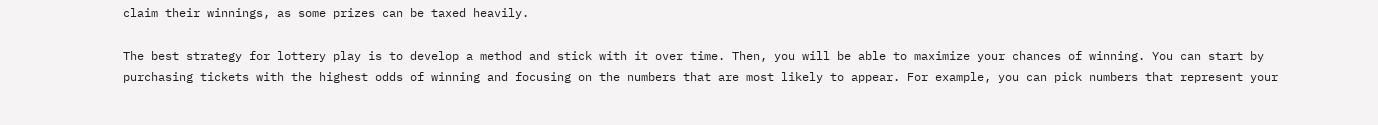claim their winnings, as some prizes can be taxed heavily.

The best strategy for lottery play is to develop a method and stick with it over time. Then, you will be able to maximize your chances of winning. You can start by purchasing tickets with the highest odds of winning and focusing on the numbers that are most likely to appear. For example, you can pick numbers that represent your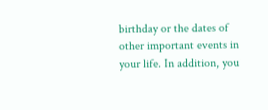birthday or the dates of other important events in your life. In addition, you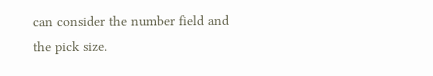can consider the number field and the pick size.